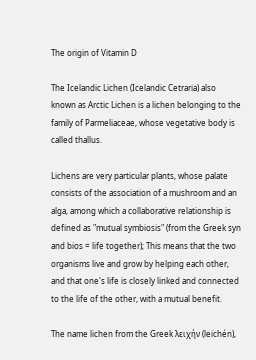The origin of Vitamin D

The Icelandic Lichen (Icelandic Cetraria) also known as Arctic Lichen is a lichen belonging to the family of Parmeliaceae, whose vegetative body is called thallus.

Lichens are very particular plants, whose palate consists of the association of a mushroom and an alga, among which a collaborative relationship is defined as "mutual symbiosis" (from the Greek syn and bios = life together); This means that the two organisms live and grow by helping each other, and that one's life is closely linked and connected to the life of the other, with a mutual benefit.

The name lichen from the Greek λειχήν (leichén),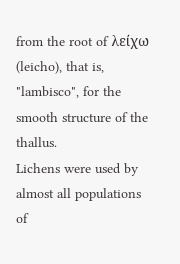from the root of λείχω (leicho), that is, "lambisco", for the smooth structure of the thallus.
Lichens were used by almost all populations of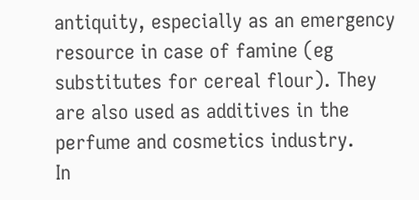antiquity, especially as an emergency resource in case of famine (eg substitutes for cereal flour). They are also used as additives in the perfume and cosmetics industry.
In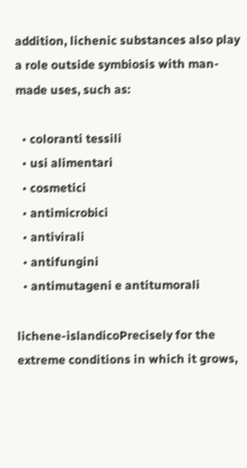addition, lichenic substances also play a role outside symbiosis with man-made uses, such as:

  • coloranti tessili
  • usi alimentari
  • cosmetici
  • antimicrobici
  • antivirali
  • antifungini
  • antimutageni e antitumorali

lichene-islandicoPrecisely for the extreme conditions in which it grows,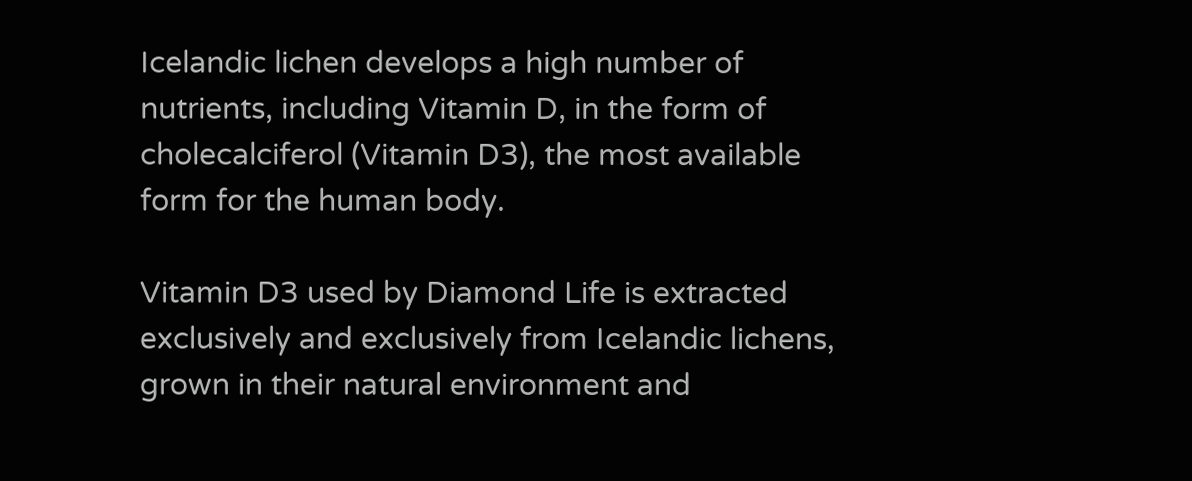Icelandic lichen develops a high number of nutrients, including Vitamin D, in the form of cholecalciferol (Vitamin D3), the most available form for the human body.

Vitamin D3 used by Diamond Life is extracted exclusively and exclusively from Icelandic lichens, grown in their natural environment and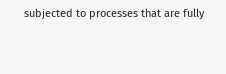subjected to processes that are fully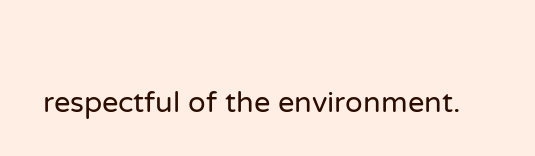respectful of the environment.